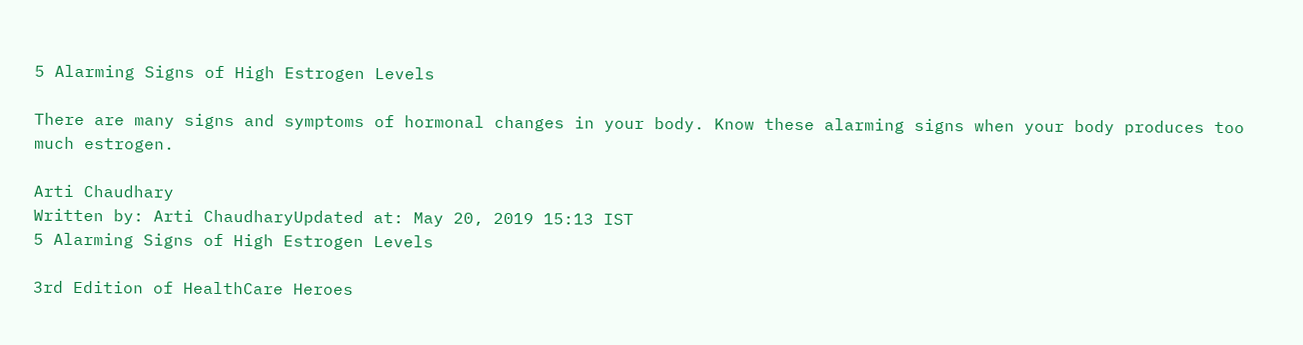5 Alarming Signs of High Estrogen Levels

There are many signs and symptoms of hormonal changes in your body. Know these alarming signs when your body produces too much estrogen.

Arti Chaudhary
Written by: Arti ChaudharyUpdated at: May 20, 2019 15:13 IST
5 Alarming Signs of High Estrogen Levels

3rd Edition of HealthCare Heroes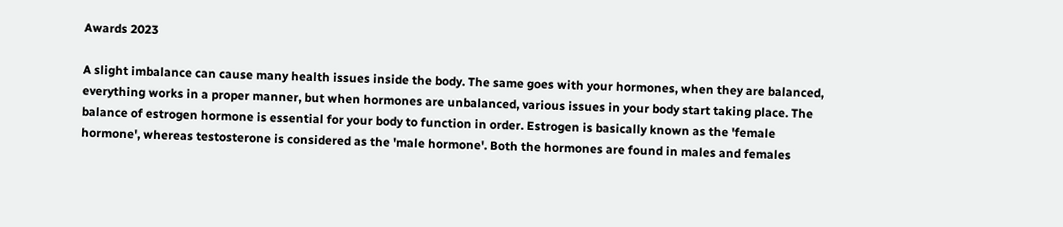Awards 2023

A slight imbalance can cause many health issues inside the body. The same goes with your hormones, when they are balanced, everything works in a proper manner, but when hormones are unbalanced, various issues in your body start taking place. The balance of estrogen hormone is essential for your body to function in order. Estrogen is basically known as the 'female hormone', whereas testosterone is considered as the 'male hormone'. Both the hormones are found in males and females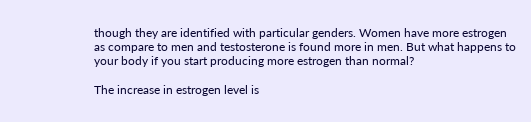though they are identified with particular genders. Women have more estrogen as compare to men and testosterone is found more in men. But what happens to your body if you start producing more estrogen than normal?

The increase in estrogen level is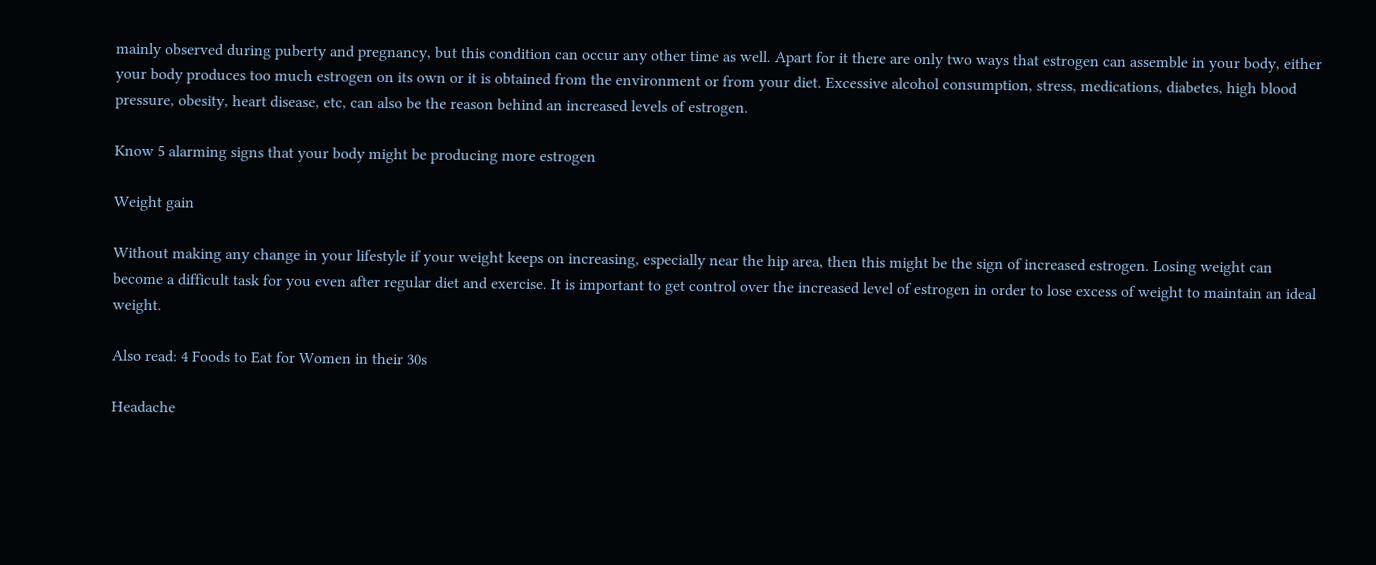mainly observed during puberty and pregnancy, but this condition can occur any other time as well. Apart for it there are only two ways that estrogen can assemble in your body, either your body produces too much estrogen on its own or it is obtained from the environment or from your diet. Excessive alcohol consumption, stress, medications, diabetes, high blood pressure, obesity, heart disease, etc, can also be the reason behind an increased levels of estrogen.

Know 5 alarming signs that your body might be producing more estrogen

Weight gain

Without making any change in your lifestyle if your weight keeps on increasing, especially near the hip area, then this might be the sign of increased estrogen. Losing weight can become a difficult task for you even after regular diet and exercise. It is important to get control over the increased level of estrogen in order to lose excess of weight to maintain an ideal weight.

Also read: 4 Foods to Eat for Women in their 30s

Headache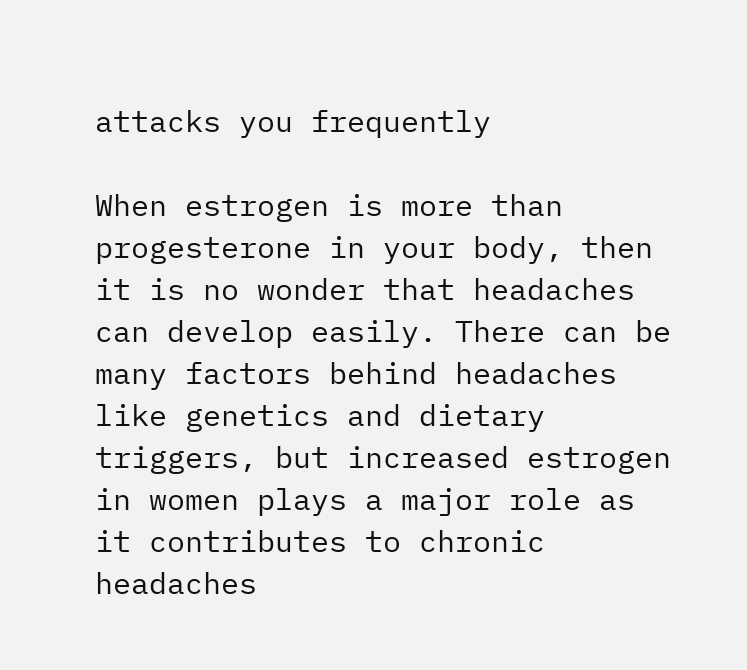attacks you frequently

When estrogen is more than progesterone in your body, then it is no wonder that headaches can develop easily. There can be many factors behind headaches like genetics and dietary triggers, but increased estrogen in women plays a major role as it contributes to chronic headaches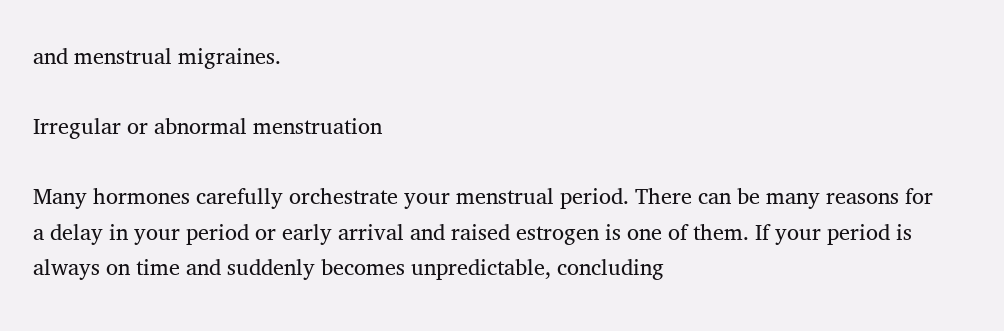and menstrual migraines.

Irregular or abnormal menstruation

Many hormones carefully orchestrate your menstrual period. There can be many reasons for a delay in your period or early arrival and raised estrogen is one of them. If your period is always on time and suddenly becomes unpredictable, concluding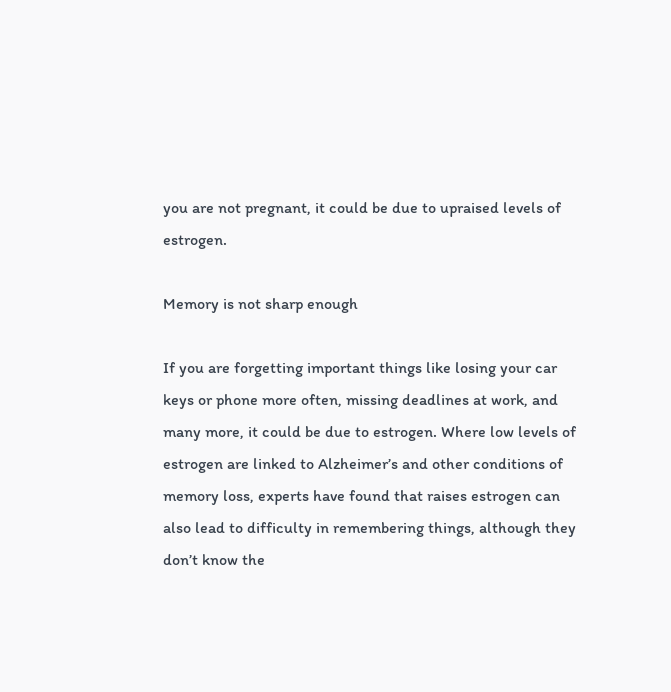you are not pregnant, it could be due to upraised levels of estrogen.

Memory is not sharp enough

If you are forgetting important things like losing your car keys or phone more often, missing deadlines at work, and many more, it could be due to estrogen. Where low levels of estrogen are linked to Alzheimer’s and other conditions of memory loss, experts have found that raises estrogen can also lead to difficulty in remembering things, although they don’t know the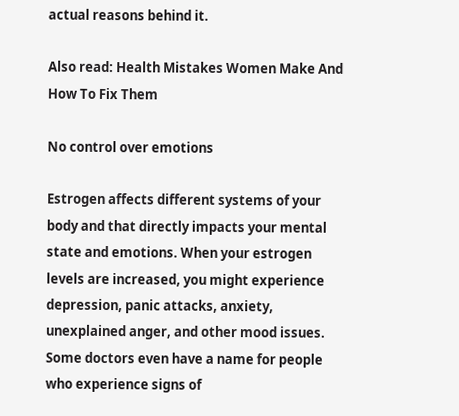actual reasons behind it.

Also read: Health Mistakes Women Make And How To Fix Them

No control over emotions

Estrogen affects different systems of your body and that directly impacts your mental state and emotions. When your estrogen levels are increased, you might experience depression, panic attacks, anxiety, unexplained anger, and other mood issues. Some doctors even have a name for people who experience signs of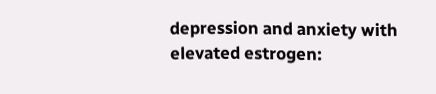depression and anxiety with elevated estrogen: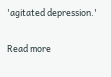'agitated depression.'

Read more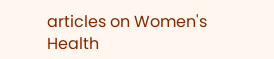articles on Women's Health